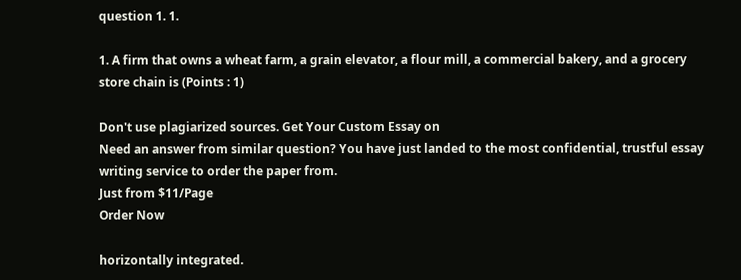question 1. 1.

1. A firm that owns a wheat farm, a grain elevator, a flour mill, a commercial bakery, and a grocery store chain is (Points : 1)

Don't use plagiarized sources. Get Your Custom Essay on
Need an answer from similar question? You have just landed to the most confidential, trustful essay writing service to order the paper from.
Just from $11/Page
Order Now

horizontally integrated.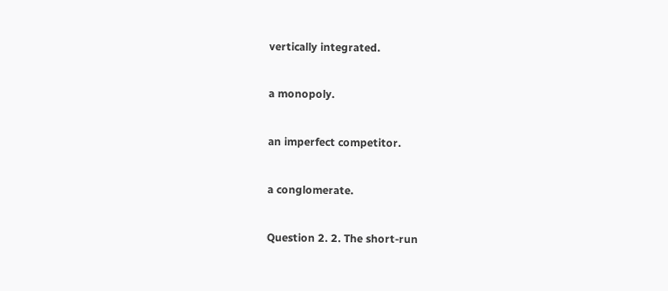vertically integrated.

a monopoly.

an imperfect competitor.

a conglomerate.

Question 2. 2. The short-run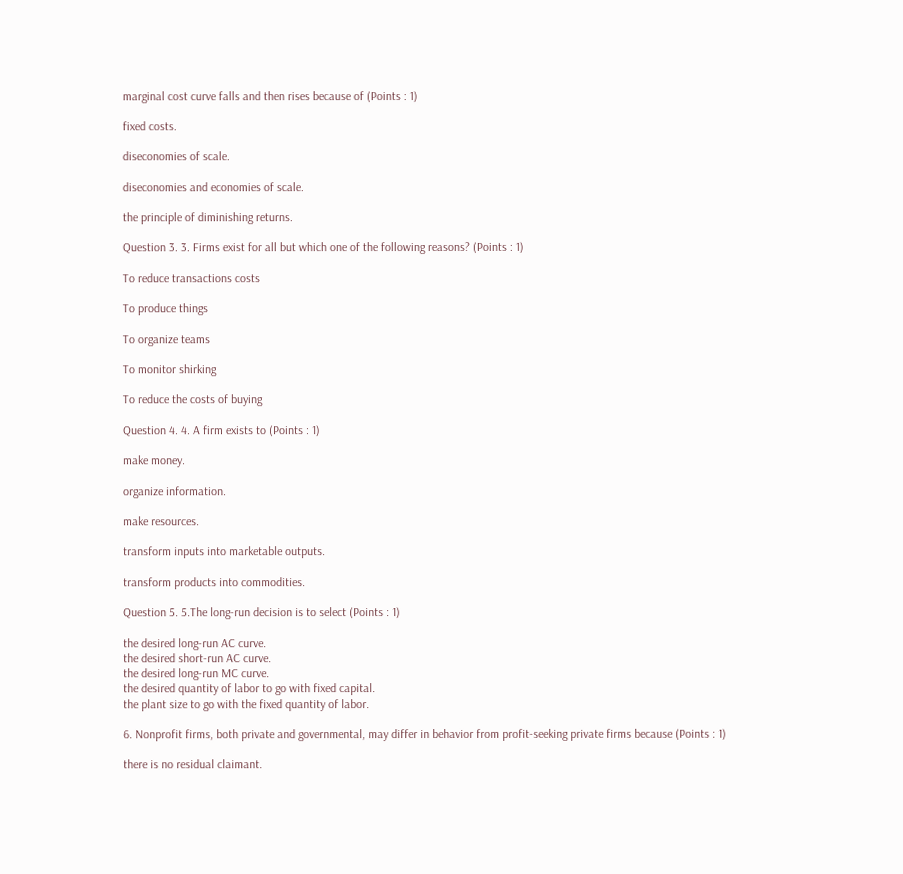marginal cost curve falls and then rises because of (Points : 1)

fixed costs.

diseconomies of scale.

diseconomies and economies of scale.

the principle of diminishing returns.

Question 3. 3. Firms exist for all but which one of the following reasons? (Points : 1)

To reduce transactions costs

To produce things

To organize teams

To monitor shirking

To reduce the costs of buying

Question 4. 4. A firm exists to (Points : 1)

make money.

organize information.

make resources.

transform inputs into marketable outputs.

transform products into commodities.

Question 5. 5.The long-run decision is to select (Points : 1)

the desired long-run AC curve.
the desired short-run AC curve.
the desired long-run MC curve.
the desired quantity of labor to go with fixed capital.
the plant size to go with the fixed quantity of labor.

6. Nonprofit firms, both private and governmental, may differ in behavior from profit-seeking private firms because (Points : 1)

there is no residual claimant.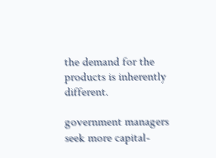the demand for the products is inherently different.

government managers seek more capital-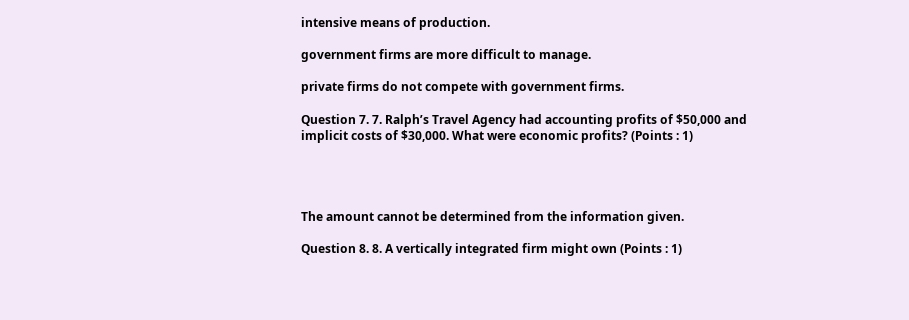intensive means of production.

government firms are more difficult to manage.

private firms do not compete with government firms.

Question 7. 7. Ralph’s Travel Agency had accounting profits of $50,000 and implicit costs of $30,000. What were economic profits? (Points : 1)




The amount cannot be determined from the information given.

Question 8. 8. A vertically integrated firm might own (Points : 1)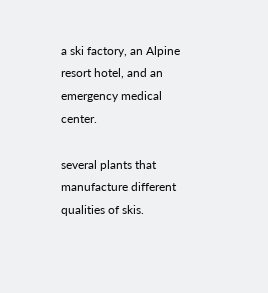a ski factory, an Alpine resort hotel, and an emergency medical center.

several plants that manufacture different qualities of skis.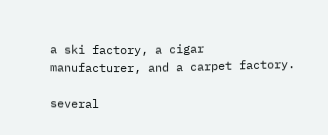a ski factory, a cigar manufacturer, and a carpet factory.

several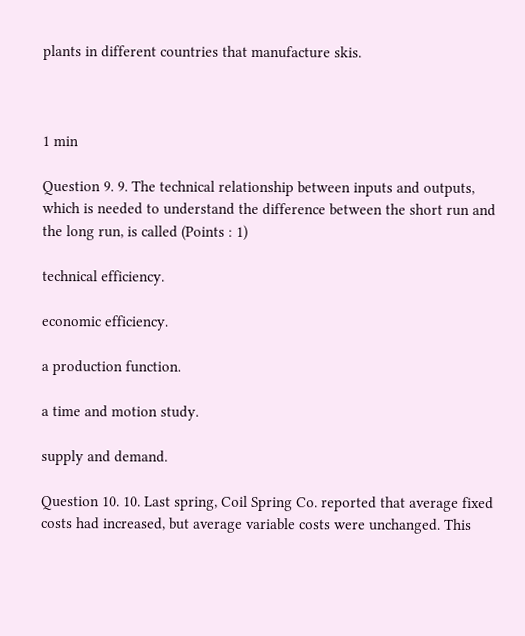plants in different countries that manufacture skis.



1 min

Question 9. 9. The technical relationship between inputs and outputs, which is needed to understand the difference between the short run and the long run, is called (Points : 1)

technical efficiency.

economic efficiency.

a production function.

a time and motion study.

supply and demand.

Question 10. 10. Last spring, Coil Spring Co. reported that average fixed costs had increased, but average variable costs were unchanged. This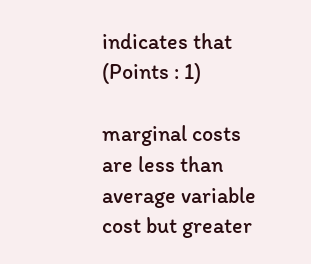indicates that (Points : 1)

marginal costs are less than average variable cost but greater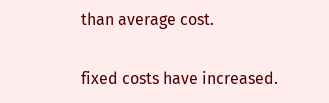than average cost.

fixed costs have increased.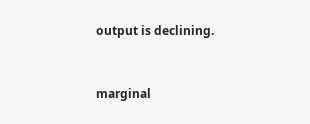output is declining.


marginal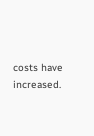costs have increased.